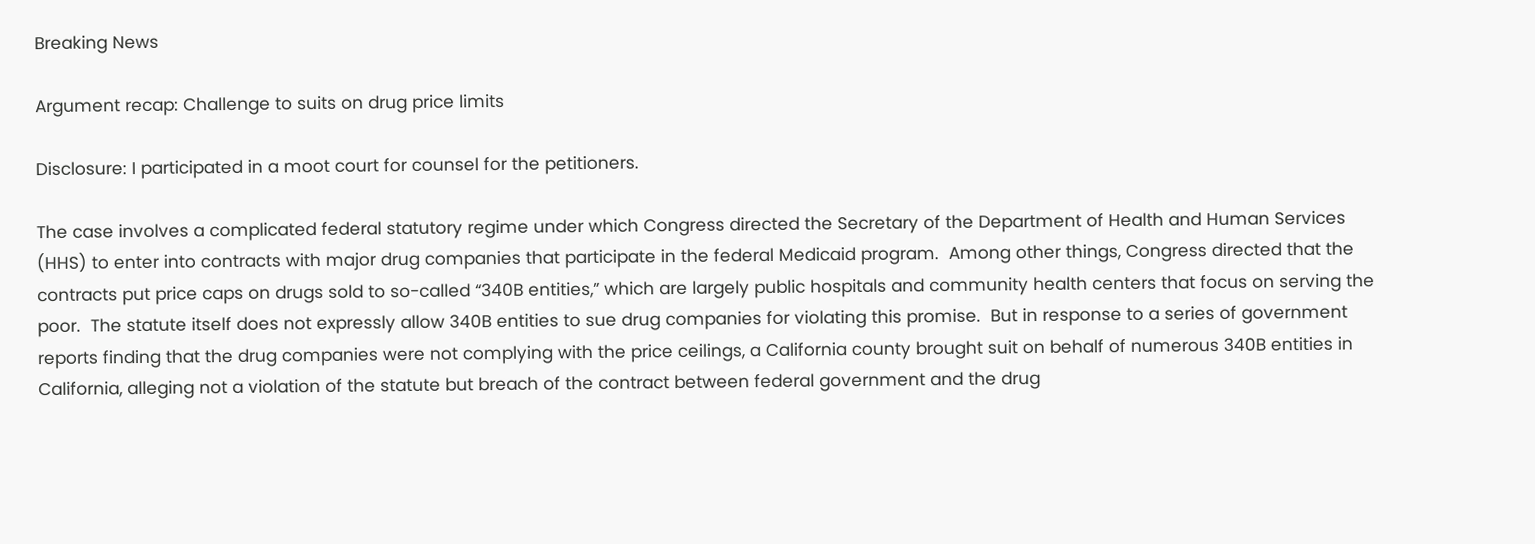Breaking News

Argument recap: Challenge to suits on drug price limits

Disclosure: I participated in a moot court for counsel for the petitioners.

The case involves a complicated federal statutory regime under which Congress directed the Secretary of the Department of Health and Human Services (HHS) to enter into contracts with major drug companies that participate in the federal Medicaid program.  Among other things, Congress directed that the contracts put price caps on drugs sold to so-called “340B entities,” which are largely public hospitals and community health centers that focus on serving the poor.  The statute itself does not expressly allow 340B entities to sue drug companies for violating this promise.  But in response to a series of government reports finding that the drug companies were not complying with the price ceilings, a California county brought suit on behalf of numerous 340B entities in California, alleging not a violation of the statute but breach of the contract between federal government and the drug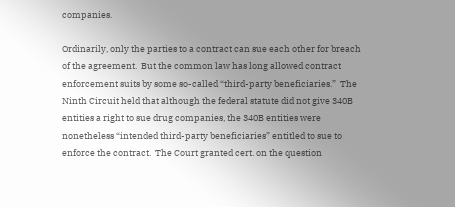companies.

Ordinarily, only the parties to a contract can sue each other for breach of the agreement.  But the common law has long allowed contract enforcement suits by some so-called “third-party beneficiaries.”  The Ninth Circuit held that although the federal statute did not give 340B entities a right to sue drug companies, the 340B entities were nonetheless “intended third-party beneficiaries” entitled to sue to enforce the contract.  The Court granted cert. on the question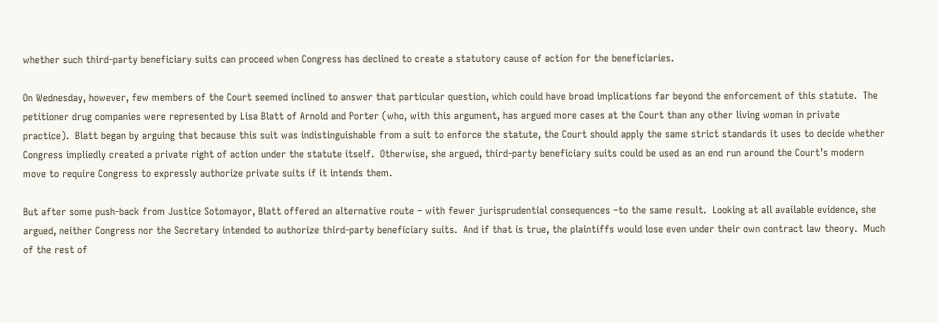whether such third-party beneficiary suits can proceed when Congress has declined to create a statutory cause of action for the beneficiaries.

On Wednesday, however, few members of the Court seemed inclined to answer that particular question, which could have broad implications far beyond the enforcement of this statute.  The petitioner drug companies were represented by Lisa Blatt of Arnold and Porter (who, with this argument, has argued more cases at the Court than any other living woman in private practice).  Blatt began by arguing that because this suit was indistinguishable from a suit to enforce the statute, the Court should apply the same strict standards it uses to decide whether Congress impliedly created a private right of action under the statute itself.  Otherwise, she argued, third-party beneficiary suits could be used as an end run around the Court’s modern move to require Congress to expressly authorize private suits if it intends them.

But after some push-back from Justice Sotomayor, Blatt offered an alternative route – with fewer jurisprudential consequences –to the same result.  Looking at all available evidence, she argued, neither Congress nor the Secretary intended to authorize third-party beneficiary suits.  And if that is true, the plaintiffs would lose even under their own contract law theory.  Much of the rest of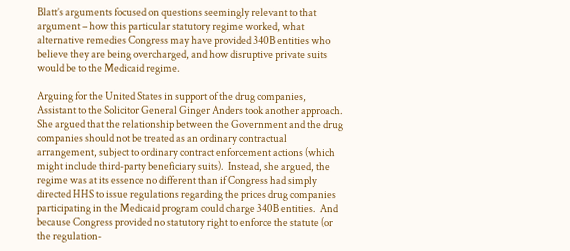Blatt’s arguments focused on questions seemingly relevant to that argument – how this particular statutory regime worked, what alternative remedies Congress may have provided 340B entities who believe they are being overcharged, and how disruptive private suits would be to the Medicaid regime.

Arguing for the United States in support of the drug companies, Assistant to the Solicitor General Ginger Anders took another approach.  She argued that the relationship between the Government and the drug companies should not be treated as an ordinary contractual arrangement, subject to ordinary contract enforcement actions (which might include third-party beneficiary suits).  Instead, she argued, the regime was at its essence no different than if Congress had simply directed HHS to issue regulations regarding the prices drug companies participating in the Medicaid program could charge 340B entities.  And because Congress provided no statutory right to enforce the statute (or the regulation-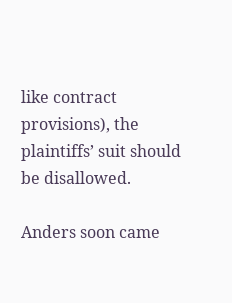like contract provisions), the plaintiffs’ suit should be disallowed.

Anders soon came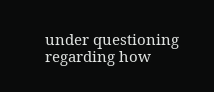under questioning regarding how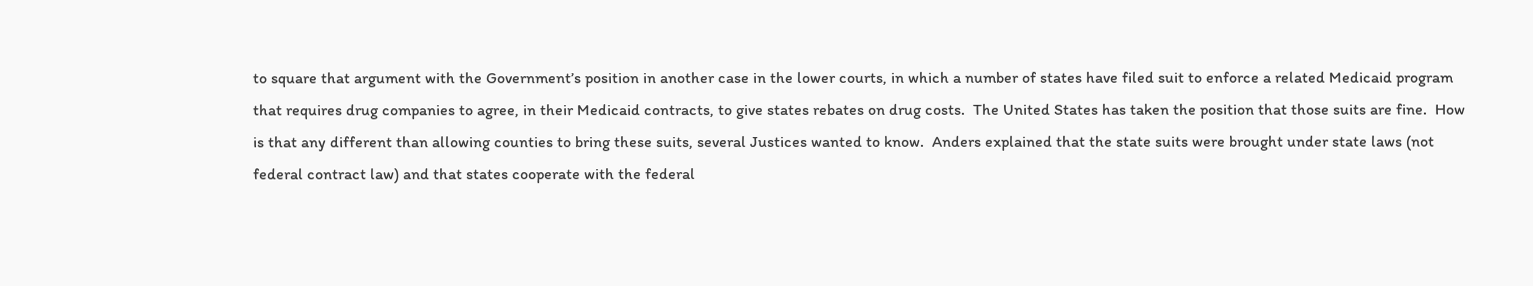to square that argument with the Government’s position in another case in the lower courts, in which a number of states have filed suit to enforce a related Medicaid program that requires drug companies to agree, in their Medicaid contracts, to give states rebates on drug costs.  The United States has taken the position that those suits are fine.  How is that any different than allowing counties to bring these suits, several Justices wanted to know.  Anders explained that the state suits were brought under state laws (not federal contract law) and that states cooperate with the federal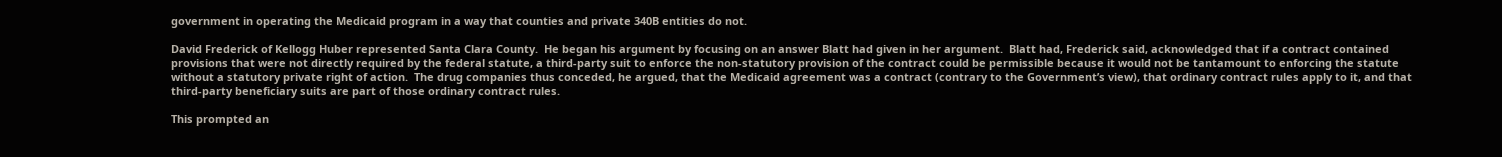government in operating the Medicaid program in a way that counties and private 340B entities do not.

David Frederick of Kellogg Huber represented Santa Clara County.  He began his argument by focusing on an answer Blatt had given in her argument.  Blatt had, Frederick said, acknowledged that if a contract contained provisions that were not directly required by the federal statute, a third-party suit to enforce the non-statutory provision of the contract could be permissible because it would not be tantamount to enforcing the statute without a statutory private right of action.  The drug companies thus conceded, he argued, that the Medicaid agreement was a contract (contrary to the Government’s view), that ordinary contract rules apply to it, and that third-party beneficiary suits are part of those ordinary contract rules.

This prompted an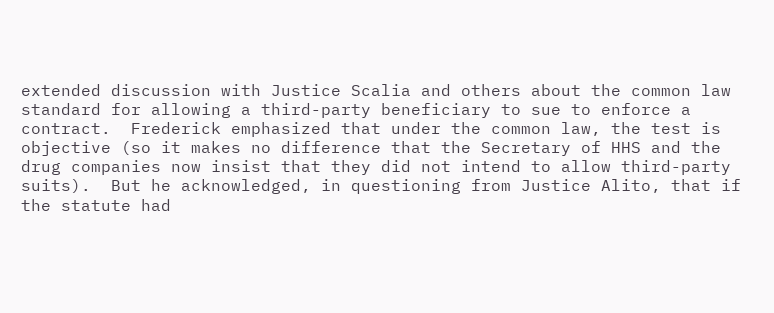extended discussion with Justice Scalia and others about the common law standard for allowing a third-party beneficiary to sue to enforce a contract.  Frederick emphasized that under the common law, the test is objective (so it makes no difference that the Secretary of HHS and the drug companies now insist that they did not intend to allow third-party suits).  But he acknowledged, in questioning from Justice Alito, that if the statute had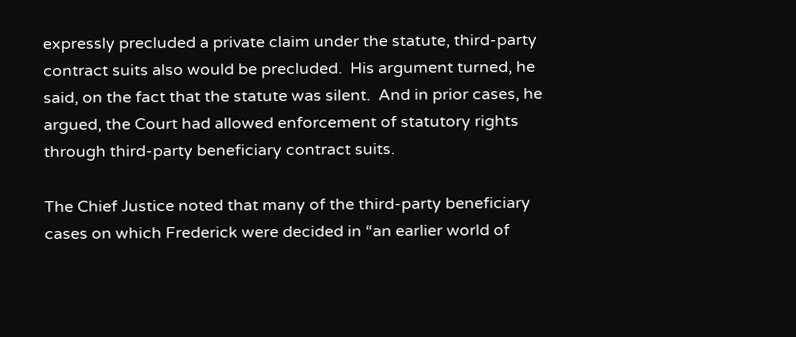expressly precluded a private claim under the statute, third-party contract suits also would be precluded.  His argument turned, he said, on the fact that the statute was silent.  And in prior cases, he argued, the Court had allowed enforcement of statutory rights through third-party beneficiary contract suits.

The Chief Justice noted that many of the third-party beneficiary cases on which Frederick were decided in “an earlier world of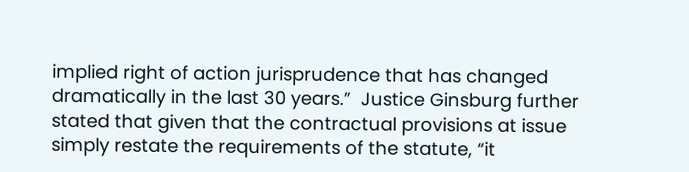implied right of action jurisprudence that has changed dramatically in the last 30 years.”  Justice Ginsburg further stated that given that the contractual provisions at issue simply restate the requirements of the statute, “it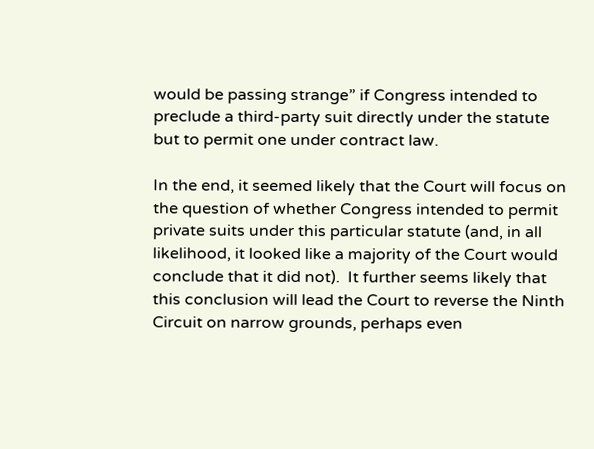would be passing strange” if Congress intended to preclude a third-party suit directly under the statute but to permit one under contract law.

In the end, it seemed likely that the Court will focus on the question of whether Congress intended to permit private suits under this particular statute (and, in all likelihood, it looked like a majority of the Court would conclude that it did not).  It further seems likely that this conclusion will lead the Court to reverse the Ninth Circuit on narrow grounds, perhaps even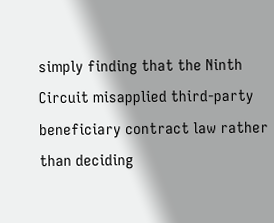simply finding that the Ninth Circuit misapplied third-party beneficiary contract law rather than deciding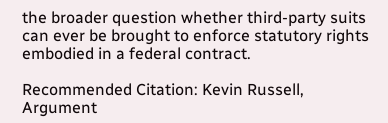the broader question whether third-party suits can ever be brought to enforce statutory rights embodied in a federal contract.

Recommended Citation: Kevin Russell, Argument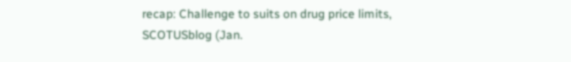recap: Challenge to suits on drug price limits, SCOTUSblog (Jan.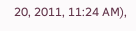20, 2011, 11:24 AM),